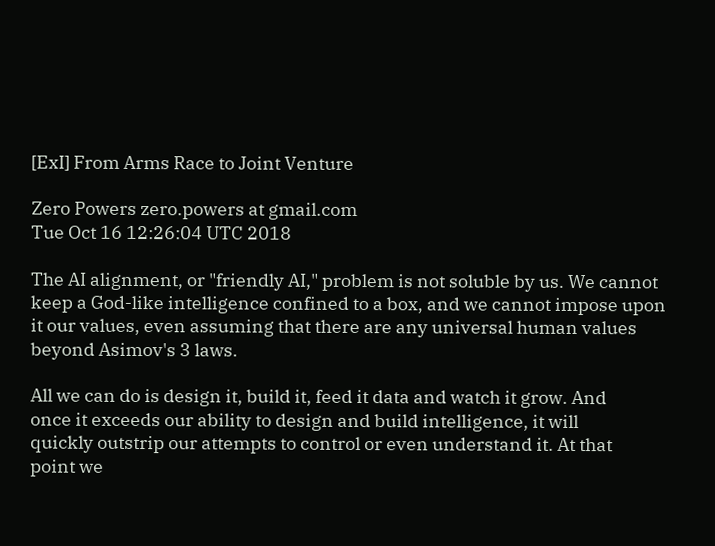[ExI] From Arms Race to Joint Venture

Zero Powers zero.powers at gmail.com
Tue Oct 16 12:26:04 UTC 2018

The AI alignment, or "friendly AI," problem is not soluble by us. We cannot
keep a God-like intelligence confined to a box, and we cannot impose upon
it our values, even assuming that there are any universal human values
beyond Asimov's 3 laws.

All we can do is design it, build it, feed it data and watch it grow. And
once it exceeds our ability to design and build intelligence, it will
quickly outstrip our attempts to control or even understand it. At that
point we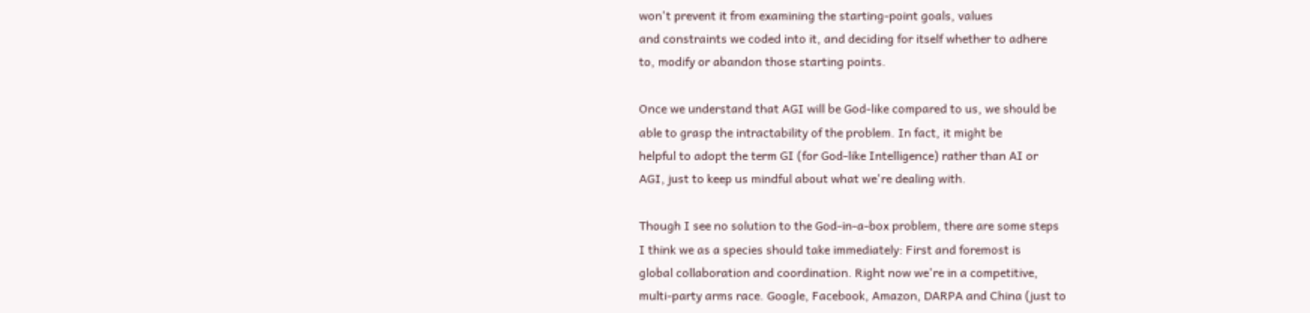won't prevent it from examining the starting-point goals, values
and constraints we coded into it, and deciding for itself whether to adhere
to, modify or abandon those starting points.

Once we understand that AGI will be God-like compared to us, we should be
able to grasp the intractability of the problem. In fact, it might be
helpful to adopt the term GI (for God-like Intelligence) rather than AI or
AGI, just to keep us mindful about what we're dealing with.

Though I see no solution to the God-in-a-box problem, there are some steps
I think we as a species should take immediately: First and foremost is
global collaboration and coordination. Right now we're in a competitive,
multi-party arms race. Google, Facebook, Amazon, DARPA and China (just to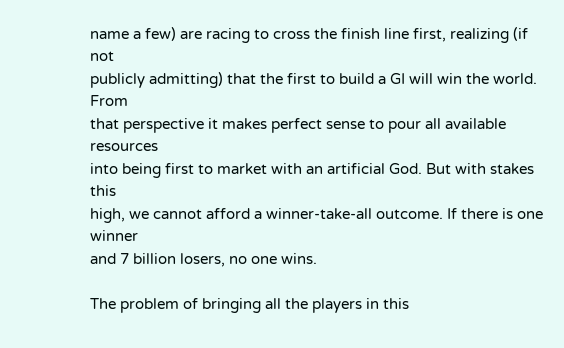name a few) are racing to cross the finish line first, realizing (if not
publicly admitting) that the first to build a GI will win the world. From
that perspective it makes perfect sense to pour all available resources
into being first to market with an artificial God. But with stakes this
high, we cannot afford a winner-take-all outcome. If there is one winner
and 7 billion losers, no one wins.

The problem of bringing all the players in this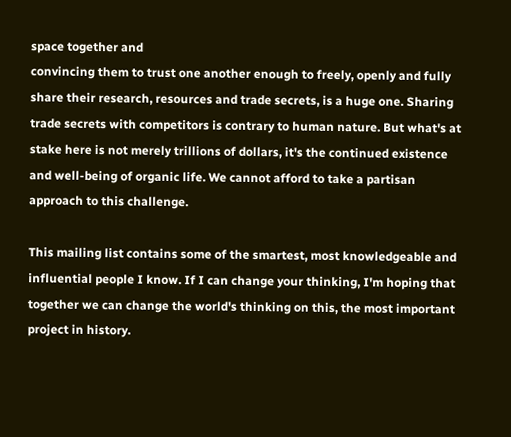space together and
convincing them to trust one another enough to freely, openly and fully
share their research, resources and trade secrets, is a huge one. Sharing
trade secrets with competitors is contrary to human nature. But what's at
stake here is not merely trillions of dollars, it's the continued existence
and well-being of organic life. We cannot afford to take a partisan
approach to this challenge.

This mailing list contains some of the smartest, most knowledgeable and
influential people I know. If I can change your thinking, I'm hoping that
together we can change the world's thinking on this, the most important
project in history.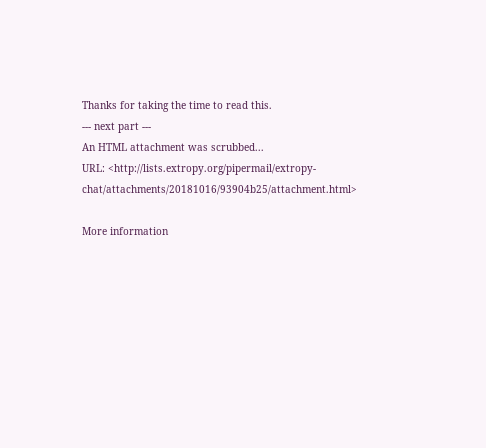Thanks for taking the time to read this.
--- next part ---
An HTML attachment was scrubbed...
URL: <http://lists.extropy.org/pipermail/extropy-chat/attachments/20181016/93904b25/attachment.html>

More information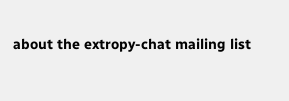about the extropy-chat mailing list